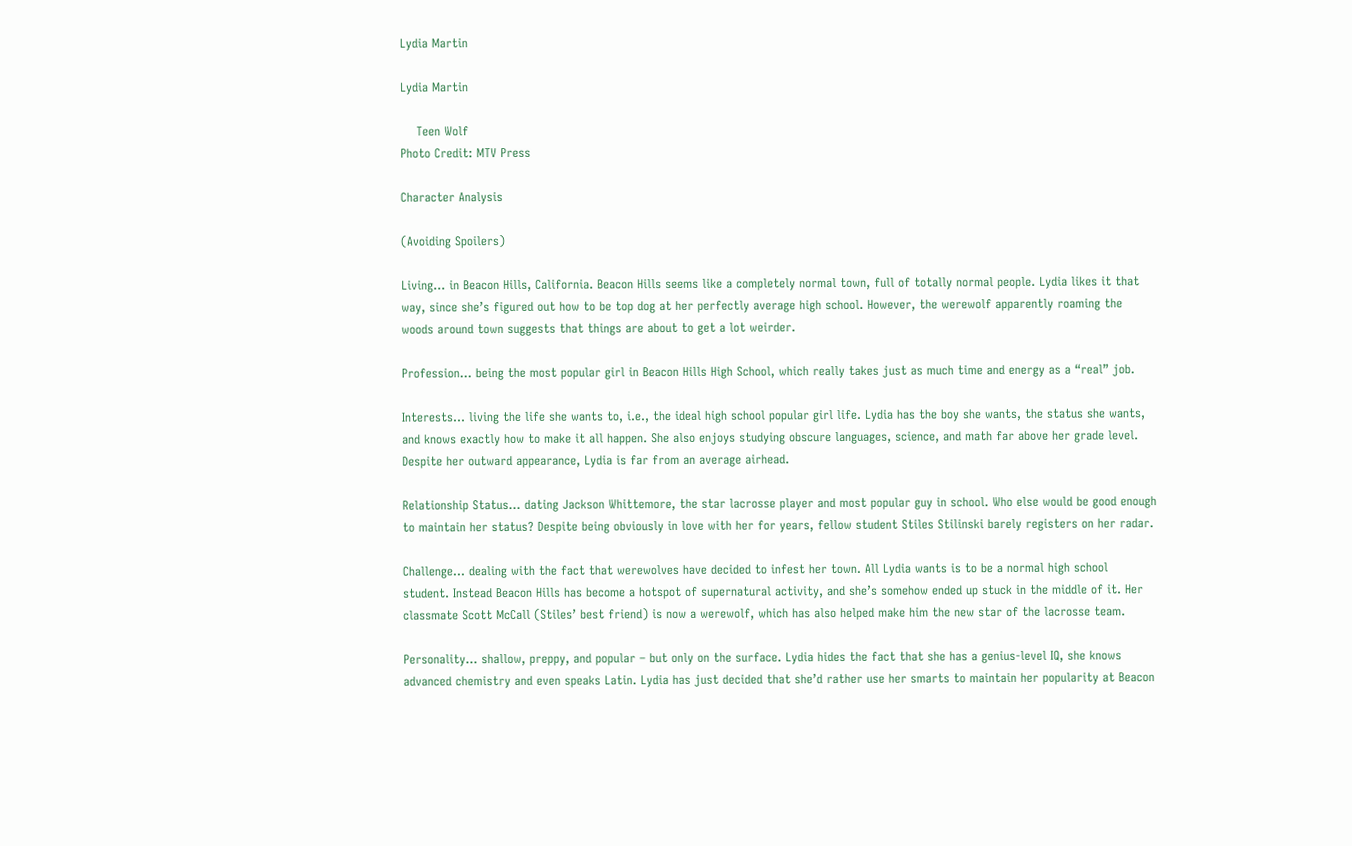Lydia Martin

Lydia Martin

    Teen Wolf
Photo Credit: MTV Press

Character Analysis

(Avoiding Spoilers)

Living… in Beacon Hills, California. Beacon Hills seems like a completely normal town, full of totally normal people. Lydia likes it that way, since she’s figured out how to be top dog at her perfectly average high school. However, the werewolf apparently roaming the woods around town suggests that things are about to get a lot weirder.

Profession… being the most popular girl in Beacon Hills High School, which really takes just as much time and energy as a “real” job.

Interests… living the life she wants to, i.e., the ideal high school popular girl life. Lydia has the boy she wants, the status she wants, and knows exactly how to make it all happen. She also enjoys studying obscure languages, science, and math far above her grade level. Despite her outward appearance, Lydia is far from an average airhead.

Relationship Status… dating Jackson Whittemore, the star lacrosse player and most popular guy in school. Who else would be good enough to maintain her status? Despite being obviously in love with her for years, fellow student Stiles Stilinski barely registers on her radar.

Challenge… dealing with the fact that werewolves have decided to infest her town. All Lydia wants is to be a normal high school student. Instead Beacon Hills has become a hotspot of supernatural activity, and she’s somehow ended up stuck in the middle of it. Her classmate Scott McCall (Stiles’ best friend) is now a werewolf, which has also helped make him the new star of the lacrosse team.

Personality… shallow, preppy, and popular – but only on the surface. Lydia hides the fact that she has a genius-level IQ, she knows advanced chemistry and even speaks Latin. Lydia has just decided that she’d rather use her smarts to maintain her popularity at Beacon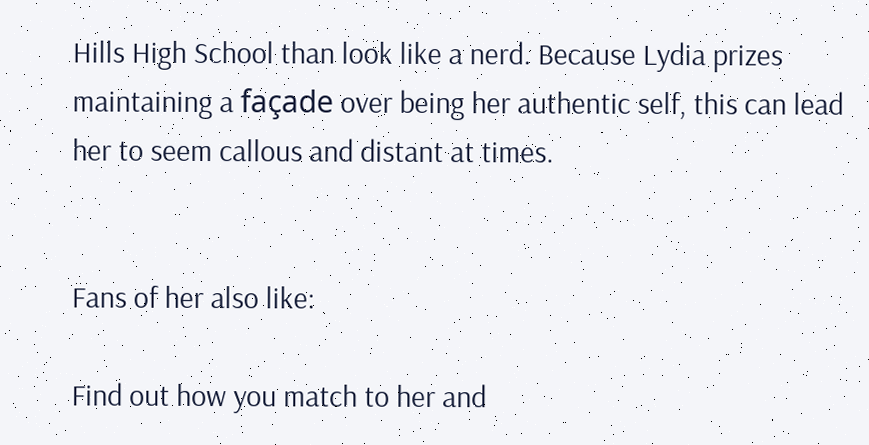Hills High School than look like a nerd. Because Lydia prizes maintaining a façade over being her authentic self, this can lead her to seem callous and distant at times.


Fans of her also like:

Find out how you match to her and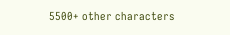5500+ other characters